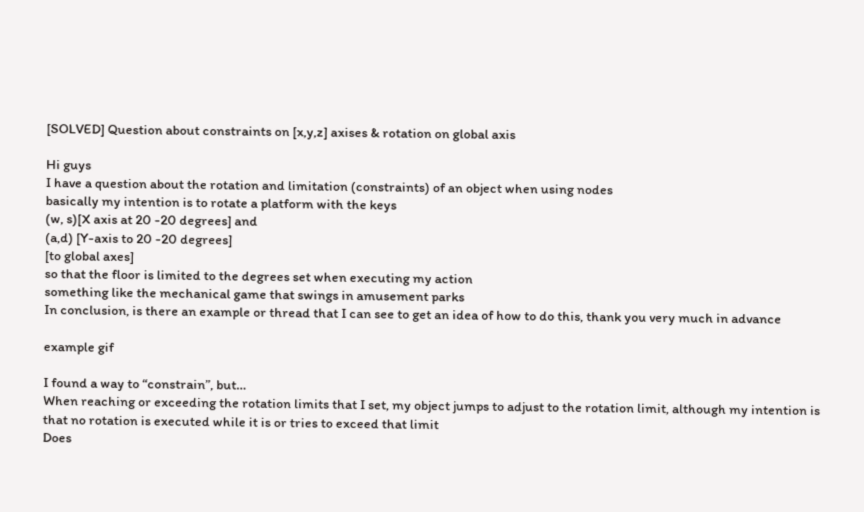[SOLVED] Question about constraints on [x,y,z] axises & rotation on global axis

Hi guys
I have a question about the rotation and limitation (constraints) of an object when using nodes
basically my intention is to rotate a platform with the keys
(w, s)[X axis at 20 -20 degrees] and
(a,d) [Y-axis to 20 -20 degrees]
[to global axes]
so that the floor is limited to the degrees set when executing my action
something like the mechanical game that swings in amusement parks
In conclusion, is there an example or thread that I can see to get an idea of how to do this, thank you very much in advance

example gif

I found a way to “constrain”, but…
When reaching or exceeding the rotation limits that I set, my object jumps to adjust to the rotation limit, although my intention is that no rotation is executed while it is or tries to exceed that limit
Does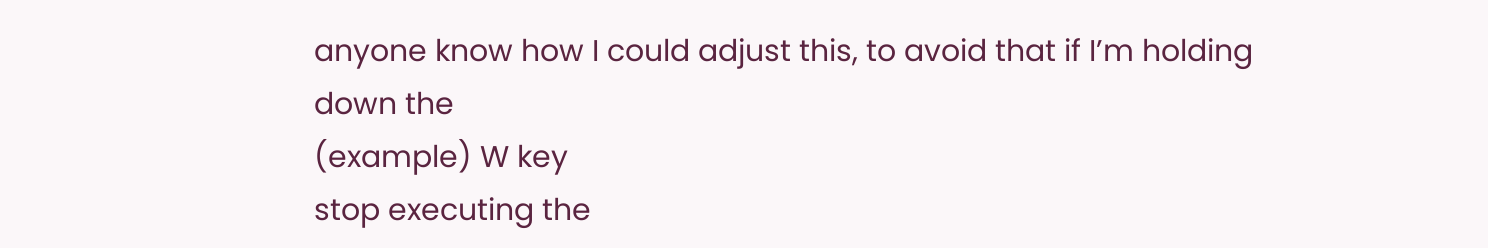anyone know how I could adjust this, to avoid that if I’m holding down the
(example) W key
stop executing the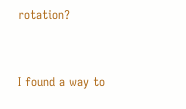rotation?


I found a way to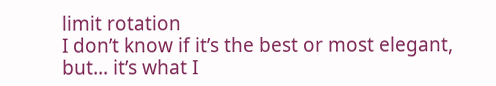limit rotation
I don’t know if it’s the best or most elegant, but… it’s what I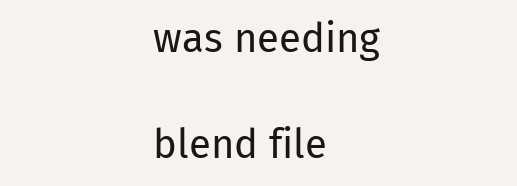was needing

blend file